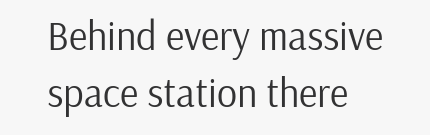Behind every massive space station there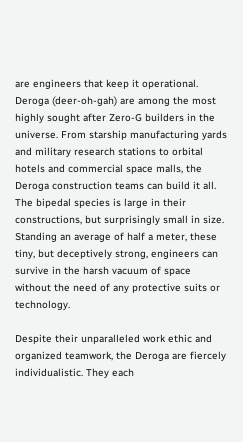are engineers that keep it operational. Deroga (deer-oh-gah) are among the most highly sought after Zero-G builders in the universe. From starship manufacturing yards and military research stations to orbital hotels and commercial space malls, the Deroga construction teams can build it all. The bipedal species is large in their constructions, but surprisingly small in size. Standing an average of half a meter, these tiny, but deceptively strong, engineers can survive in the harsh vacuum of space without the need of any protective suits or technology.

Despite their unparalleled work ethic and organized teamwork, the Deroga are fiercely individualistic. They each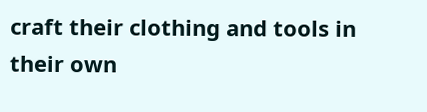craft their clothing and tools in their own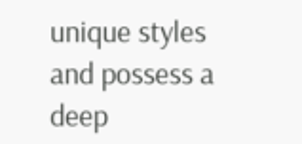unique styles and possess a deep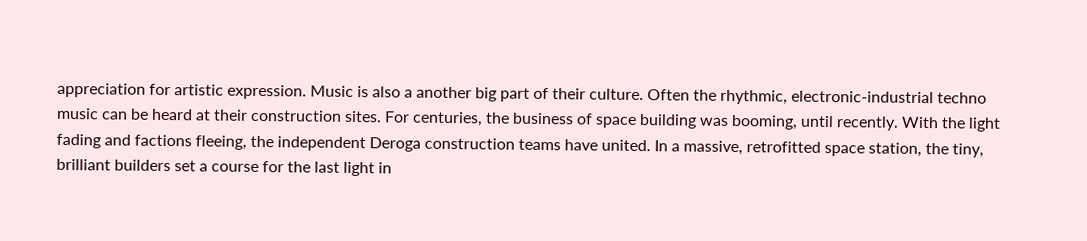appreciation for artistic expression. Music is also a another big part of their culture. Often the rhythmic, electronic-industrial techno music can be heard at their construction sites. For centuries, the business of space building was booming, until recently. With the light fading and factions fleeing, the independent Deroga construction teams have united. In a massive, retrofitted space station, the tiny, brilliant builders set a course for the last light in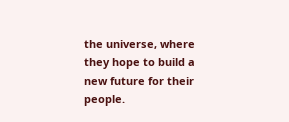the universe, where they hope to build a new future for their people.